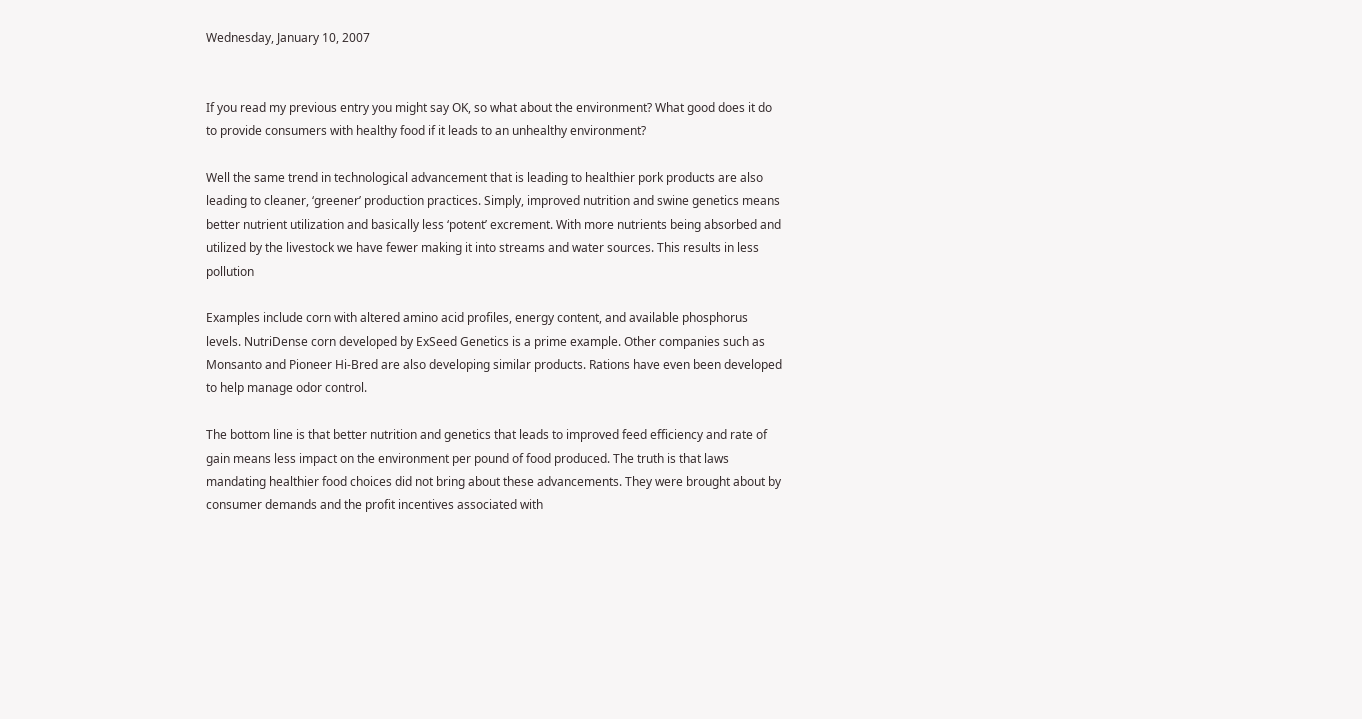Wednesday, January 10, 2007


If you read my previous entry you might say OK, so what about the environment? What good does it do to provide consumers with healthy food if it leads to an unhealthy environment?

Well the same trend in technological advancement that is leading to healthier pork products are also leading to cleaner, ‘greener’ production practices. Simply, improved nutrition and swine genetics means better nutrient utilization and basically less ‘potent’ excrement. With more nutrients being absorbed and utilized by the livestock we have fewer making it into streams and water sources. This results in less pollution

Examples include corn with altered amino acid profiles, energy content, and available phosphorus levels. NutriDense corn developed by ExSeed Genetics is a prime example. Other companies such as Monsanto and Pioneer Hi-Bred are also developing similar products. Rations have even been developed to help manage odor control.

The bottom line is that better nutrition and genetics that leads to improved feed efficiency and rate of gain means less impact on the environment per pound of food produced. The truth is that laws mandating healthier food choices did not bring about these advancements. They were brought about by consumer demands and the profit incentives associated with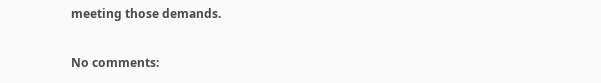meeting those demands.

No comments: